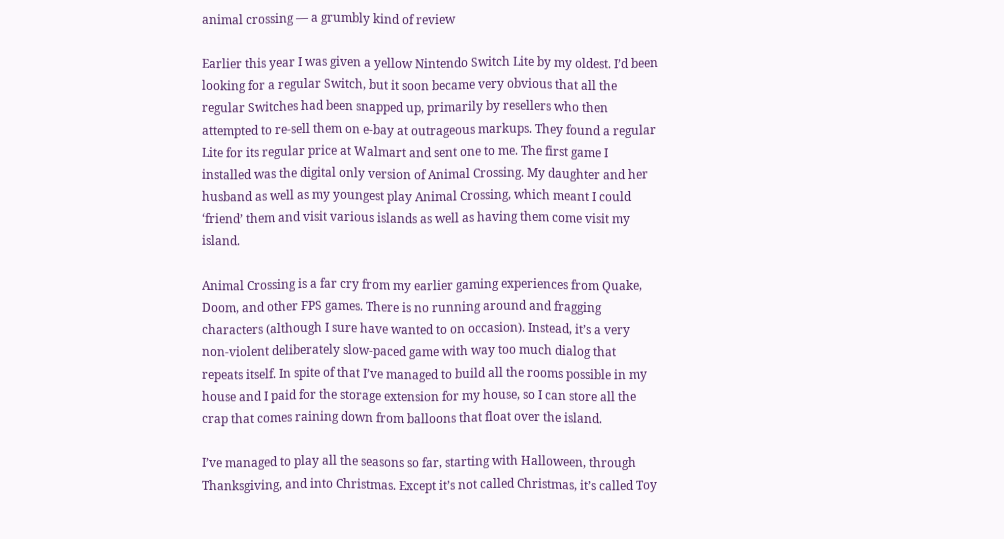animal crossing — a grumbly kind of review

Earlier this year I was given a yellow Nintendo Switch Lite by my oldest. I’d been looking for a regular Switch, but it soon became very obvious that all the regular Switches had been snapped up, primarily by resellers who then attempted to re-sell them on e-bay at outrageous markups. They found a regular Lite for its regular price at Walmart and sent one to me. The first game I installed was the digital only version of Animal Crossing. My daughter and her husband as well as my youngest play Animal Crossing, which meant I could ‘friend’ them and visit various islands as well as having them come visit my island.

Animal Crossing is a far cry from my earlier gaming experiences from Quake, Doom, and other FPS games. There is no running around and fragging characters (although I sure have wanted to on occasion). Instead, it’s a very non-violent deliberately slow-paced game with way too much dialog that repeats itself. In spite of that I’ve managed to build all the rooms possible in my house and I paid for the storage extension for my house, so I can store all the crap that comes raining down from balloons that float over the island.

I’ve managed to play all the seasons so far, starting with Halloween, through Thanksgiving, and into Christmas. Except it’s not called Christmas, it’s called Toy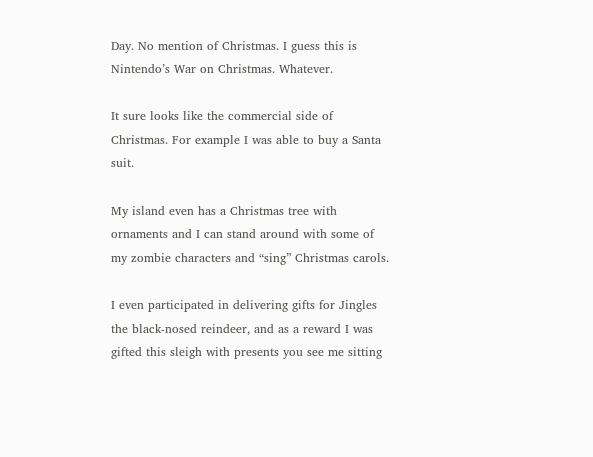Day. No mention of Christmas. I guess this is Nintendo’s War on Christmas. Whatever.

It sure looks like the commercial side of Christmas. For example I was able to buy a Santa suit.

My island even has a Christmas tree with ornaments and I can stand around with some of my zombie characters and “sing” Christmas carols.

I even participated in delivering gifts for Jingles the black-nosed reindeer, and as a reward I was gifted this sleigh with presents you see me sitting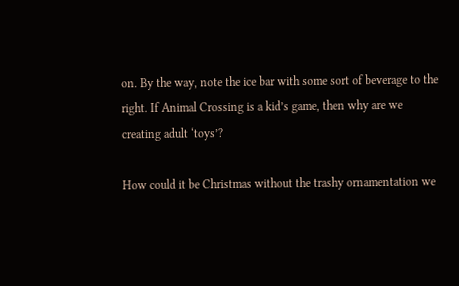on. By the way, note the ice bar with some sort of beverage to the right. If Animal Crossing is a kid’s game, then why are we creating adult ‘toys’?

How could it be Christmas without the trashy ornamentation we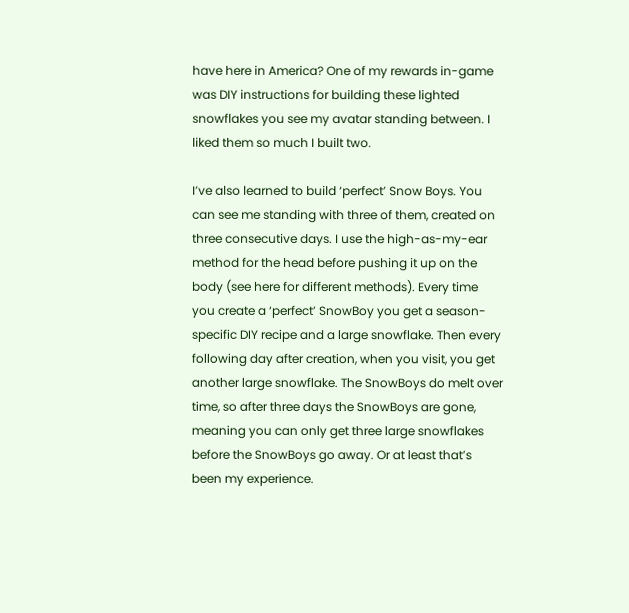have here in America? One of my rewards in-game was DIY instructions for building these lighted snowflakes you see my avatar standing between. I liked them so much I built two.

I’ve also learned to build ‘perfect’ Snow Boys. You can see me standing with three of them, created on three consecutive days. I use the high-as-my-ear method for the head before pushing it up on the body (see here for different methods). Every time you create a ‘perfect’ SnowBoy you get a season-specific DIY recipe and a large snowflake. Then every following day after creation, when you visit, you get another large snowflake. The SnowBoys do melt over time, so after three days the SnowBoys are gone, meaning you can only get three large snowflakes before the SnowBoys go away. Or at least that’s been my experience.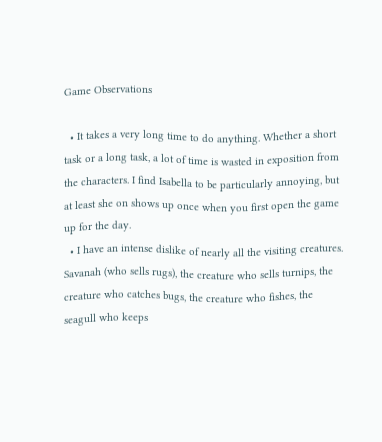Game Observations

  • It takes a very long time to do anything. Whether a short task or a long task, a lot of time is wasted in exposition from the characters. I find Isabella to be particularly annoying, but at least she on shows up once when you first open the game up for the day.
  • I have an intense dislike of nearly all the visiting creatures. Savanah (who sells rugs), the creature who sells turnips, the creature who catches bugs, the creature who fishes, the seagull who keeps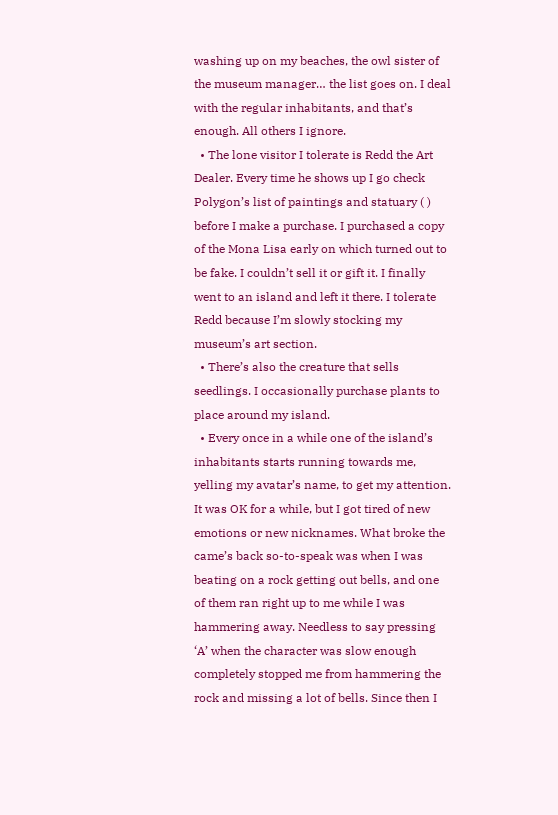washing up on my beaches, the owl sister of the museum manager… the list goes on. I deal with the regular inhabitants, and that’s enough. All others I ignore.
  • The lone visitor I tolerate is Redd the Art Dealer. Every time he shows up I go check Polygon’s list of paintings and statuary ( ) before I make a purchase. I purchased a copy of the Mona Lisa early on which turned out to be fake. I couldn’t sell it or gift it. I finally went to an island and left it there. I tolerate Redd because I’m slowly stocking my museum’s art section.
  • There’s also the creature that sells seedlings. I occasionally purchase plants to place around my island.
  • Every once in a while one of the island’s inhabitants starts running towards me, yelling my avatar’s name, to get my attention. It was OK for a while, but I got tired of new emotions or new nicknames. What broke the came’s back so-to-speak was when I was beating on a rock getting out bells, and one of them ran right up to me while I was hammering away. Needless to say pressing ‘A’ when the character was slow enough completely stopped me from hammering the rock and missing a lot of bells. Since then I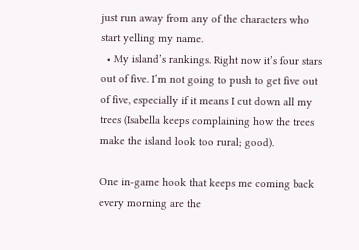just run away from any of the characters who start yelling my name.
  • My island’s rankings. Right now it’s four stars out of five. I’m not going to push to get five out of five, especially if it means I cut down all my trees (Isabella keeps complaining how the trees make the island look too rural; good).

One in-game hook that keeps me coming back every morning are the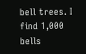bell trees. I find 1,000 bells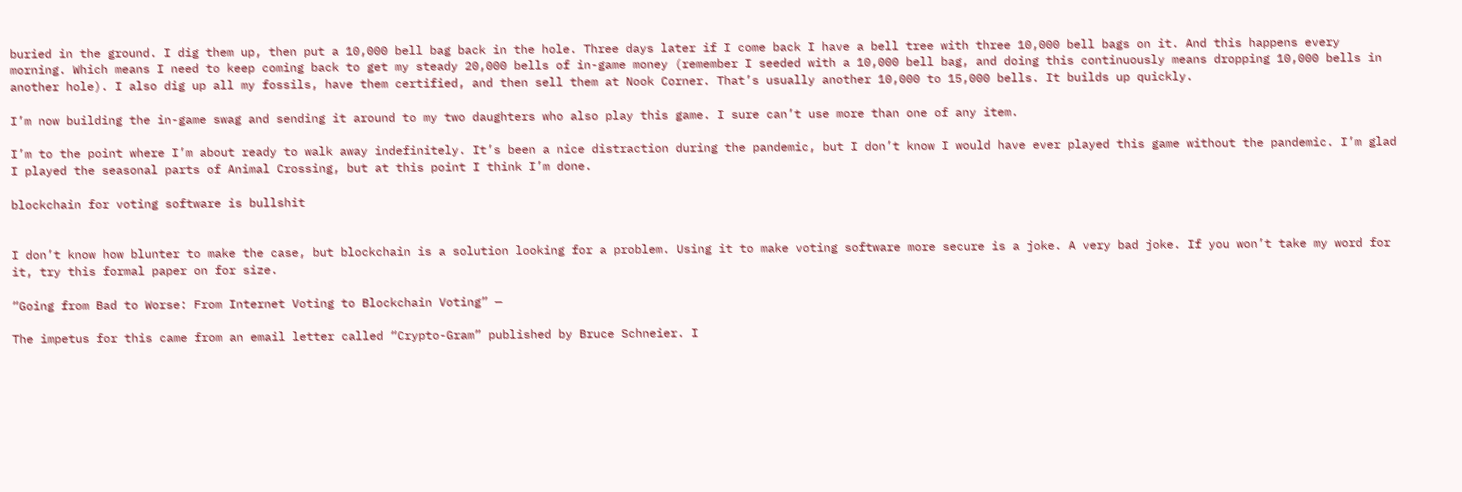buried in the ground. I dig them up, then put a 10,000 bell bag back in the hole. Three days later if I come back I have a bell tree with three 10,000 bell bags on it. And this happens every morning. Which means I need to keep coming back to get my steady 20,000 bells of in-game money (remember I seeded with a 10,000 bell bag, and doing this continuously means dropping 10,000 bells in another hole). I also dig up all my fossils, have them certified, and then sell them at Nook Corner. That’s usually another 10,000 to 15,000 bells. It builds up quickly.

I’m now building the in-game swag and sending it around to my two daughters who also play this game. I sure can’t use more than one of any item.

I’m to the point where I’m about ready to walk away indefinitely. It’s been a nice distraction during the pandemic, but I don’t know I would have ever played this game without the pandemic. I’m glad I played the seasonal parts of Animal Crossing, but at this point I think I’m done.

blockchain for voting software is bullshit


I don’t know how blunter to make the case, but blockchain is a solution looking for a problem. Using it to make voting software more secure is a joke. A very bad joke. If you won’t take my word for it, try this formal paper on for size.

“Going from Bad to Worse: From Internet Voting to Blockchain Voting” —

The impetus for this came from an email letter called “Crypto-Gram” published by Bruce Schneier. I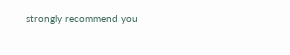strongly recommend you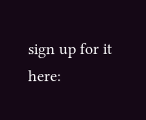sign up for it here: